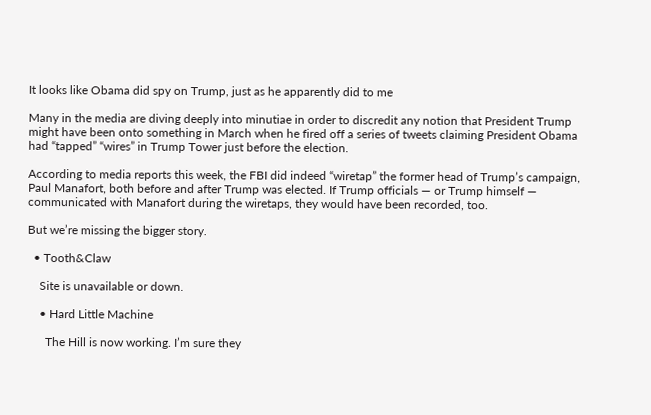It looks like Obama did spy on Trump, just as he apparently did to me

Many in the media are diving deeply into minutiae in order to discredit any notion that President Trump might have been onto something in March when he fired off a series of tweets claiming President Obama had “tapped” “wires” in Trump Tower just before the election.

According to media reports this week, the FBI did indeed “wiretap” the former head of Trump’s campaign, Paul Manafort, both before and after Trump was elected. If Trump officials — or Trump himself — communicated with Manafort during the wiretaps, they would have been recorded, too.

But we’re missing the bigger story.

  • Tooth&Claw

    Site is unavailable or down.

    • Hard Little Machine

      The Hill is now working. I’m sure they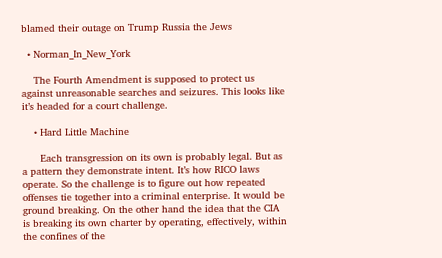blamed their outage on Trump Russia the Jews

  • Norman_In_New_York

    The Fourth Amendment is supposed to protect us against unreasonable searches and seizures. This looks like it’s headed for a court challenge.

    • Hard Little Machine

      Each transgression on its own is probably legal. But as a pattern they demonstrate intent. It’s how RICO laws operate. So the challenge is to figure out how repeated offenses tie together into a criminal enterprise. It would be ground breaking. On the other hand the idea that the CIA is breaking its own charter by operating, effectively, within the confines of the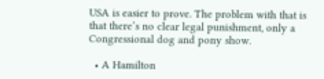USA is easier to prove. The problem with that is that there’s no clear legal punishment, only a Congressional dog and pony show.

  • A Hamilton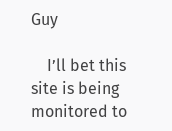Guy

    I’ll bet this site is being monitored to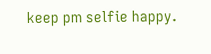keep pm selfie happy.